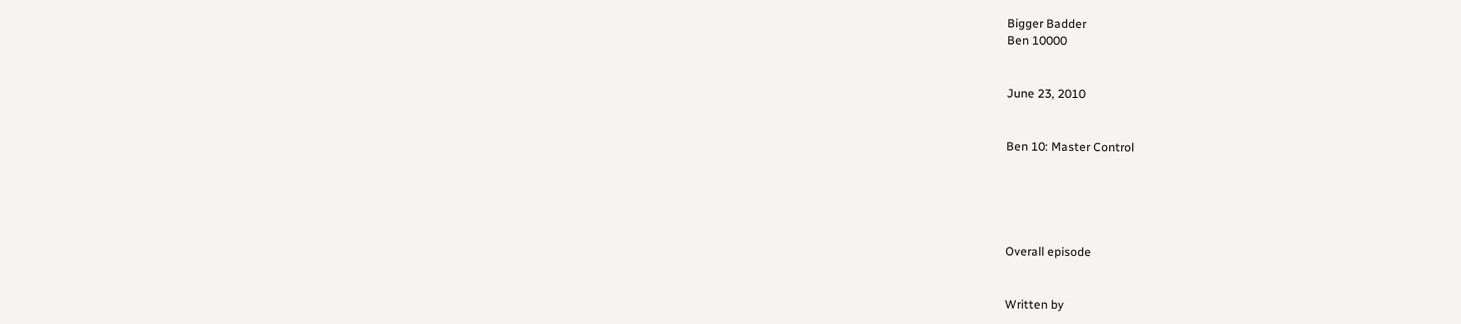Bigger Badder
Ben 10000


June 23, 2010


Ben 10: Master Control





Overall episode


Written by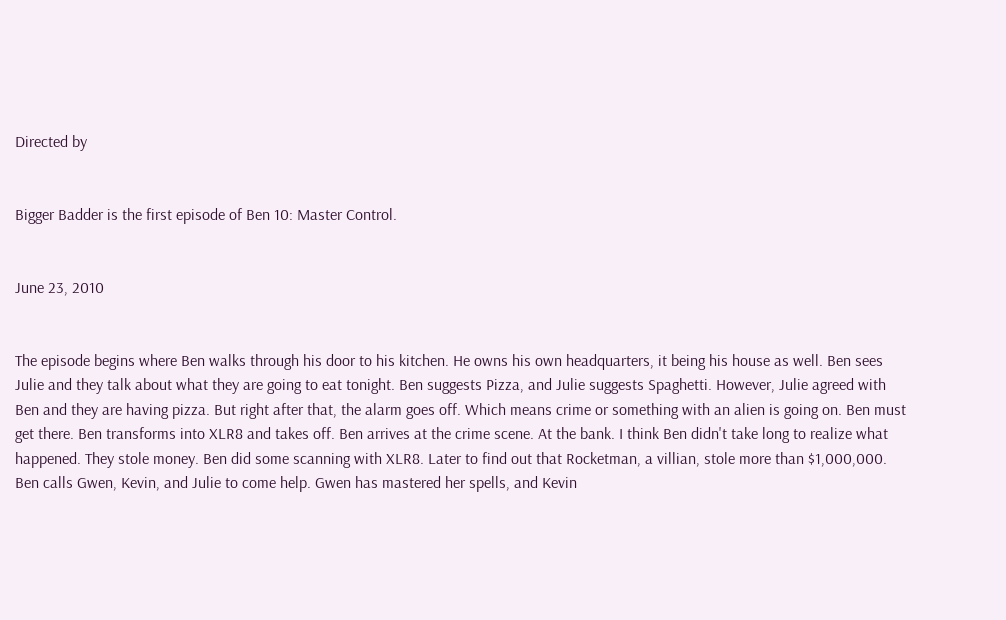Directed by


Bigger Badder is the first episode of Ben 10: Master Control.


June 23, 2010


The episode begins where Ben walks through his door to his kitchen. He owns his own headquarters, it being his house as well. Ben sees Julie and they talk about what they are going to eat tonight. Ben suggests Pizza, and Julie suggests Spaghetti. However, Julie agreed with Ben and they are having pizza. But right after that, the alarm goes off. Which means crime or something with an alien is going on. Ben must get there. Ben transforms into XLR8 and takes off. Ben arrives at the crime scene. At the bank. I think Ben didn't take long to realize what happened. They stole money. Ben did some scanning with XLR8. Later to find out that Rocketman, a villian, stole more than $1,000,000. Ben calls Gwen, Kevin, and Julie to come help. Gwen has mastered her spells, and Kevin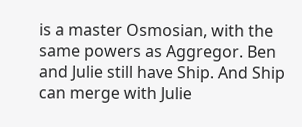is a master Osmosian, with the same powers as Aggregor. Ben and Julie still have Ship. And Ship can merge with Julie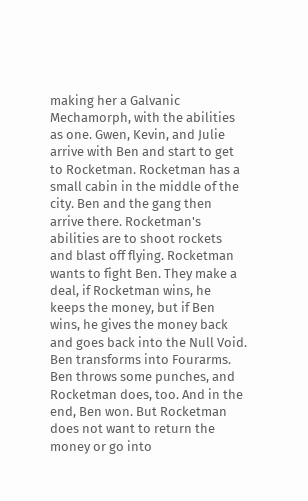making her a Galvanic Mechamorph, with the abilities as one. Gwen, Kevin, and Julie arrive with Ben and start to get to Rocketman. Rocketman has a small cabin in the middle of the city. Ben and the gang then arrive there. Rocketman's abilities are to shoot rockets and blast off flying. Rocketman wants to fight Ben. They make a deal, if Rocketman wins, he keeps the money, but if Ben wins, he gives the money back and goes back into the Null Void. Ben transforms into Fourarms. Ben throws some punches, and Rocketman does, too. And in the end, Ben won. But Rocketman does not want to return the money or go into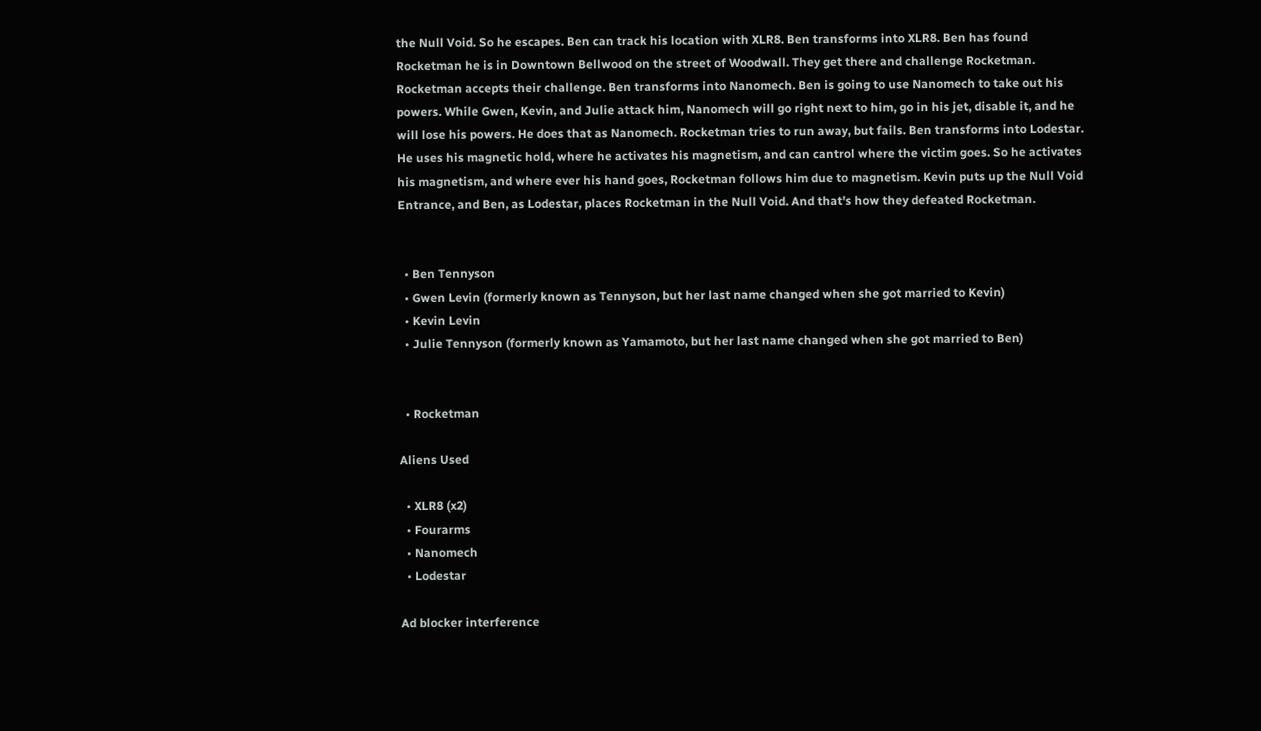the Null Void. So he escapes. Ben can track his location with XLR8. Ben transforms into XLR8. Ben has found Rocketman he is in Downtown Bellwood on the street of Woodwall. They get there and challenge Rocketman. Rocketman accepts their challenge. Ben transforms into Nanomech. Ben is going to use Nanomech to take out his powers. While Gwen, Kevin, and Julie attack him, Nanomech will go right next to him, go in his jet, disable it, and he will lose his powers. He does that as Nanomech. Rocketman tries to run away, but fails. Ben transforms into Lodestar. He uses his magnetic hold, where he activates his magnetism, and can cantrol where the victim goes. So he activates his magnetism, and where ever his hand goes, Rocketman follows him due to magnetism. Kevin puts up the Null Void Entrance, and Ben, as Lodestar, places Rocketman in the Null Void. And that's how they defeated Rocketman.


  • Ben Tennyson
  • Gwen Levin (formerly known as Tennyson, but her last name changed when she got married to Kevin)
  • Kevin Levin
  • Julie Tennyson (formerly known as Yamamoto, but her last name changed when she got married to Ben)


  • Rocketman

Aliens Used

  • XLR8 (x2)
  • Fourarms
  • Nanomech
  • Lodestar

Ad blocker interference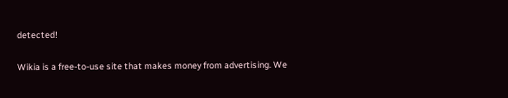detected!

Wikia is a free-to-use site that makes money from advertising. We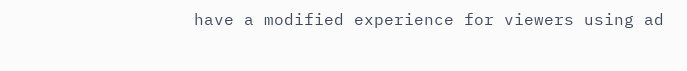have a modified experience for viewers using ad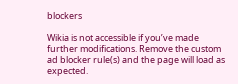blockers

Wikia is not accessible if you’ve made further modifications. Remove the custom ad blocker rule(s) and the page will load as expected.